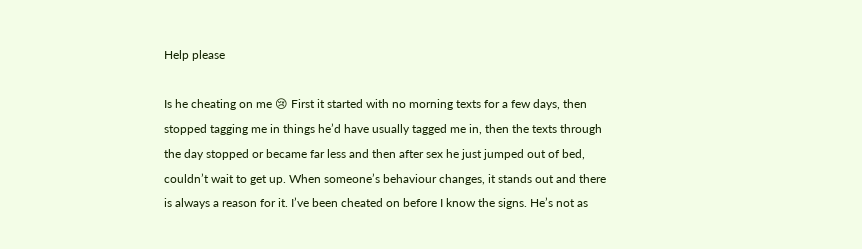Help please

Is he cheating on me 😢 First it started with no morning texts for a few days, then stopped tagging me in things he’d have usually tagged me in, then the texts through the day stopped or became far less and then after sex he just jumped out of bed, couldn’t wait to get up. When someone’s behaviour changes, it stands out and there is always a reason for it. I’ve been cheated on before I know the signs. He’s not as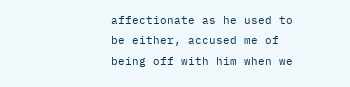affectionate as he used to be either, accused me of being off with him when we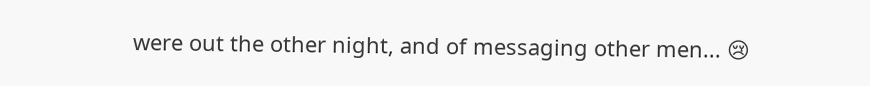were out the other night, and of messaging other men... 😢